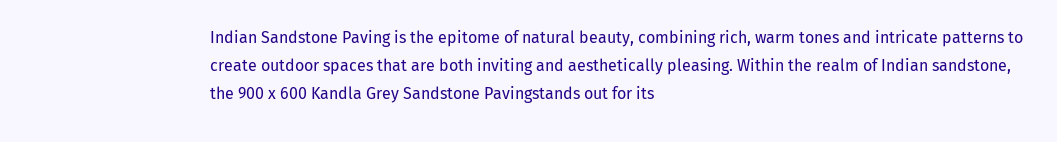Indian Sandstone Paving is the epitome of natural beauty, combining rich, warm tones and intricate patterns to create outdoor spaces that are both inviting and aesthetically pleasing. Within the realm of Indian sandstone, the 900 x 600 Kandla Grey Sandstone Pavingstands out for its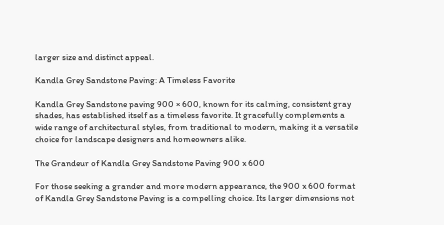larger size and distinct appeal.

Kandla Grey Sandstone Paving: A Timeless Favorite

Kandla Grey Sandstone paving 900 × 600, known for its calming, consistent gray shades, has established itself as a timeless favorite. It gracefully complements a wide range of architectural styles, from traditional to modern, making it a versatile choice for landscape designers and homeowners alike.

The Grandeur of Kandla Grey Sandstone Paving 900 x 600

For those seeking a grander and more modern appearance, the 900 x 600 format of Kandla Grey Sandstone Paving is a compelling choice. Its larger dimensions not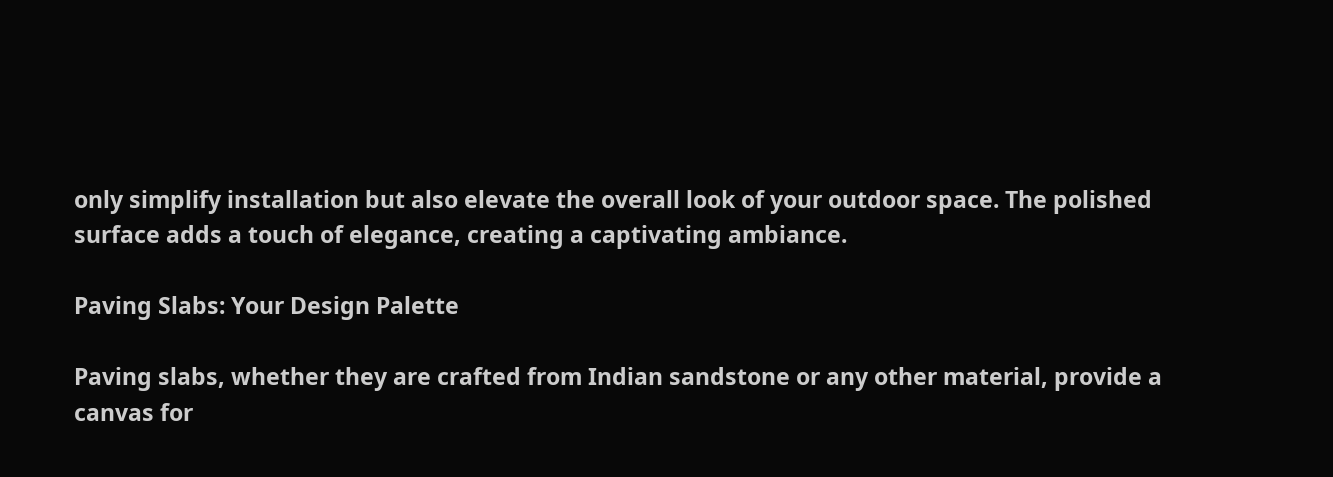only simplify installation but also elevate the overall look of your outdoor space. The polished surface adds a touch of elegance, creating a captivating ambiance.

Paving Slabs: Your Design Palette

Paving slabs, whether they are crafted from Indian sandstone or any other material, provide a canvas for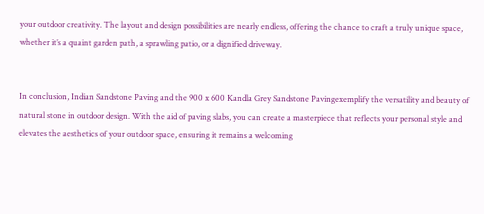your outdoor creativity. The layout and design possibilities are nearly endless, offering the chance to craft a truly unique space, whether it’s a quaint garden path, a sprawling patio, or a dignified driveway.


In conclusion, Indian Sandstone Paving and the 900 x 600 Kandla Grey Sandstone Pavingexemplify the versatility and beauty of natural stone in outdoor design. With the aid of paving slabs, you can create a masterpiece that reflects your personal style and elevates the aesthetics of your outdoor space, ensuring it remains a welcoming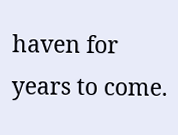haven for years to come.